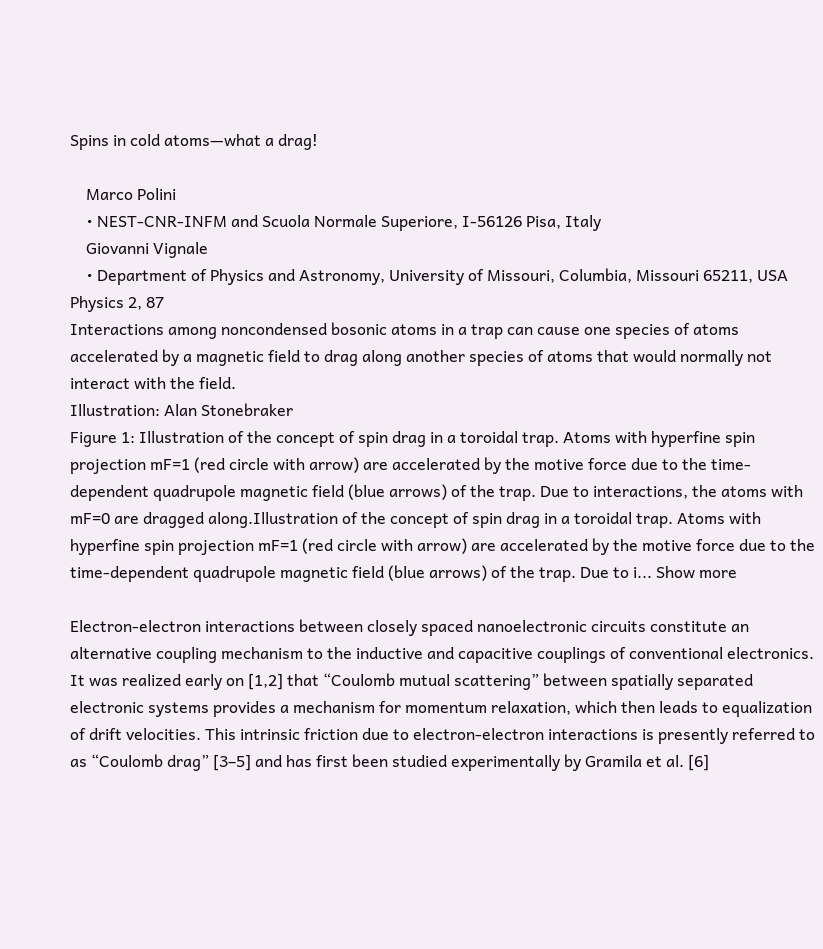Spins in cold atoms—what a drag!

    Marco Polini
    • NEST-CNR-INFM and Scuola Normale Superiore, I-56126 Pisa, Italy
    Giovanni Vignale
    • Department of Physics and Astronomy, University of Missouri, Columbia, Missouri 65211, USA
Physics 2, 87
Interactions among noncondensed bosonic atoms in a trap can cause one species of atoms accelerated by a magnetic field to drag along another species of atoms that would normally not interact with the field.
Illustration: Alan Stonebraker
Figure 1: Illustration of the concept of spin drag in a toroidal trap. Atoms with hyperfine spin projection mF=1 (red circle with arrow) are accelerated by the motive force due to the time-dependent quadrupole magnetic field (blue arrows) of the trap. Due to interactions, the atoms with mF=0 are dragged along.Illustration of the concept of spin drag in a toroidal trap. Atoms with hyperfine spin projection mF=1 (red circle with arrow) are accelerated by the motive force due to the time-dependent quadrupole magnetic field (blue arrows) of the trap. Due to i... Show more

Electron-electron interactions between closely spaced nanoelectronic circuits constitute an alternative coupling mechanism to the inductive and capacitive couplings of conventional electronics. It was realized early on [1,2] that “Coulomb mutual scattering” between spatially separated electronic systems provides a mechanism for momentum relaxation, which then leads to equalization of drift velocities. This intrinsic friction due to electron-electron interactions is presently referred to as “Coulomb drag” [3–5] and has first been studied experimentally by Gramila et al. [6]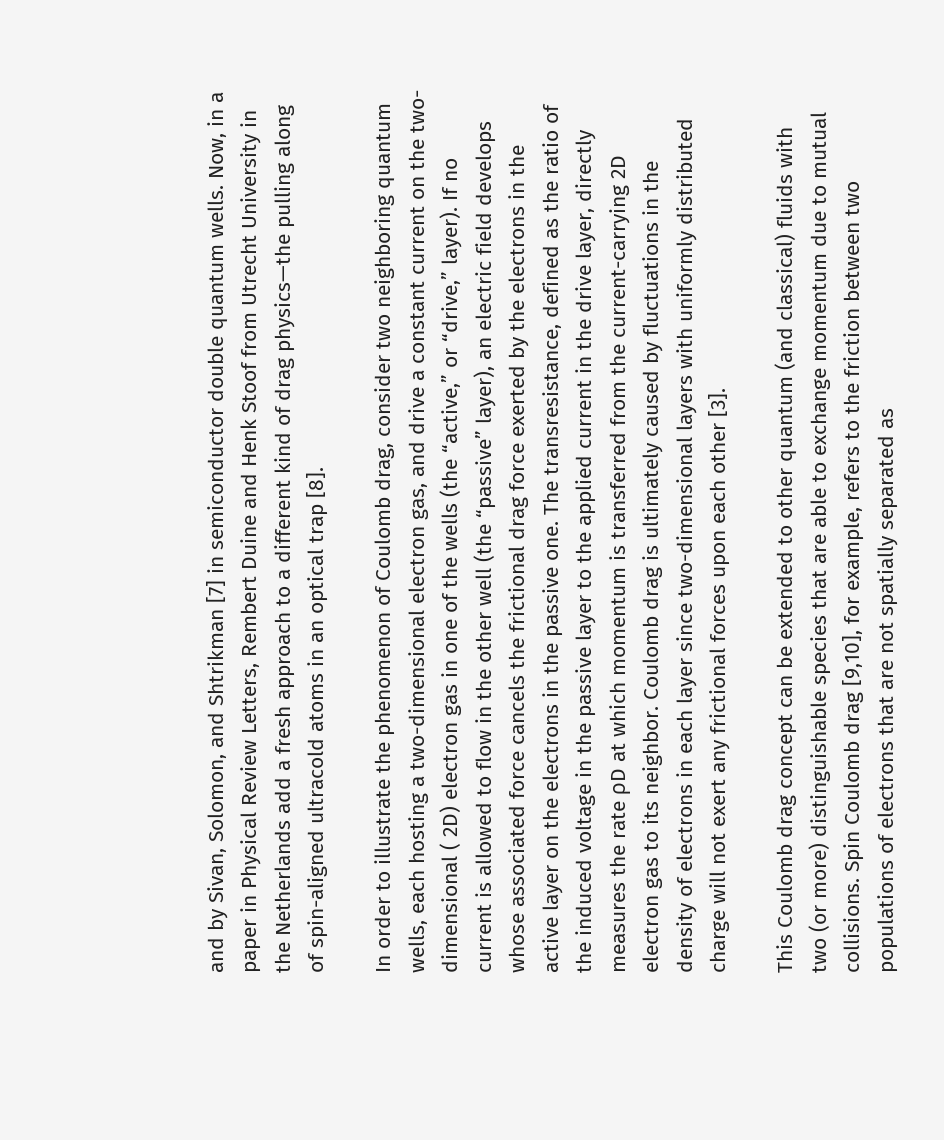and by Sivan, Solomon, and Shtrikman [7] in semiconductor double quantum wells. Now, in a paper in Physical Review Letters, Rembert Duine and Henk Stoof from Utrecht University in the Netherlands add a fresh approach to a different kind of drag physics—the pulling along of spin-aligned ultracold atoms in an optical trap [8].

In order to illustrate the phenomenon of Coulomb drag, consider two neighboring quantum wells, each hosting a two-dimensional electron gas, and drive a constant current on the two-dimensional ( 2D) electron gas in one of the wells (the “active,” or “drive,” layer). If no current is allowed to flow in the other well (the “passive” layer), an electric field develops whose associated force cancels the frictional drag force exerted by the electrons in the active layer on the electrons in the passive one. The transresistance, defined as the ratio of the induced voltage in the passive layer to the applied current in the drive layer, directly measures the rate ρD at which momentum is transferred from the current-carrying 2D electron gas to its neighbor. Coulomb drag is ultimately caused by fluctuations in the density of electrons in each layer since two-dimensional layers with uniformly distributed charge will not exert any frictional forces upon each other [3].

This Coulomb drag concept can be extended to other quantum (and classical) fluids with two (or more) distinguishable species that are able to exchange momentum due to mutual collisions. Spin Coulomb drag [9,10], for example, refers to the friction between two populations of electrons that are not spatially separated as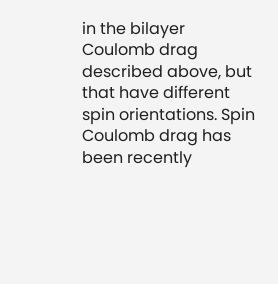in the bilayer Coulomb drag described above, but that have different spin orientations. Spin Coulomb drag has been recently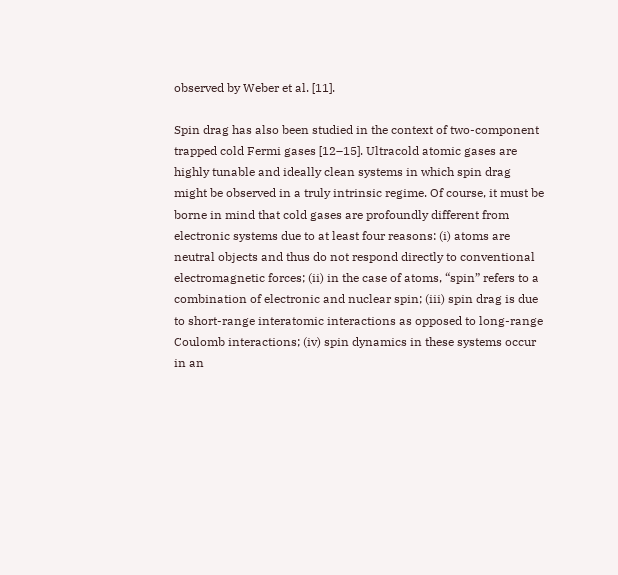observed by Weber et al. [11].

Spin drag has also been studied in the context of two-component trapped cold Fermi gases [12–15]. Ultracold atomic gases are highly tunable and ideally clean systems in which spin drag might be observed in a truly intrinsic regime. Of course, it must be borne in mind that cold gases are profoundly different from electronic systems due to at least four reasons: (i) atoms are neutral objects and thus do not respond directly to conventional electromagnetic forces; (ii) in the case of atoms, “spin” refers to a combination of electronic and nuclear spin; (iii) spin drag is due to short-range interatomic interactions as opposed to long-range Coulomb interactions; (iv) spin dynamics in these systems occur in an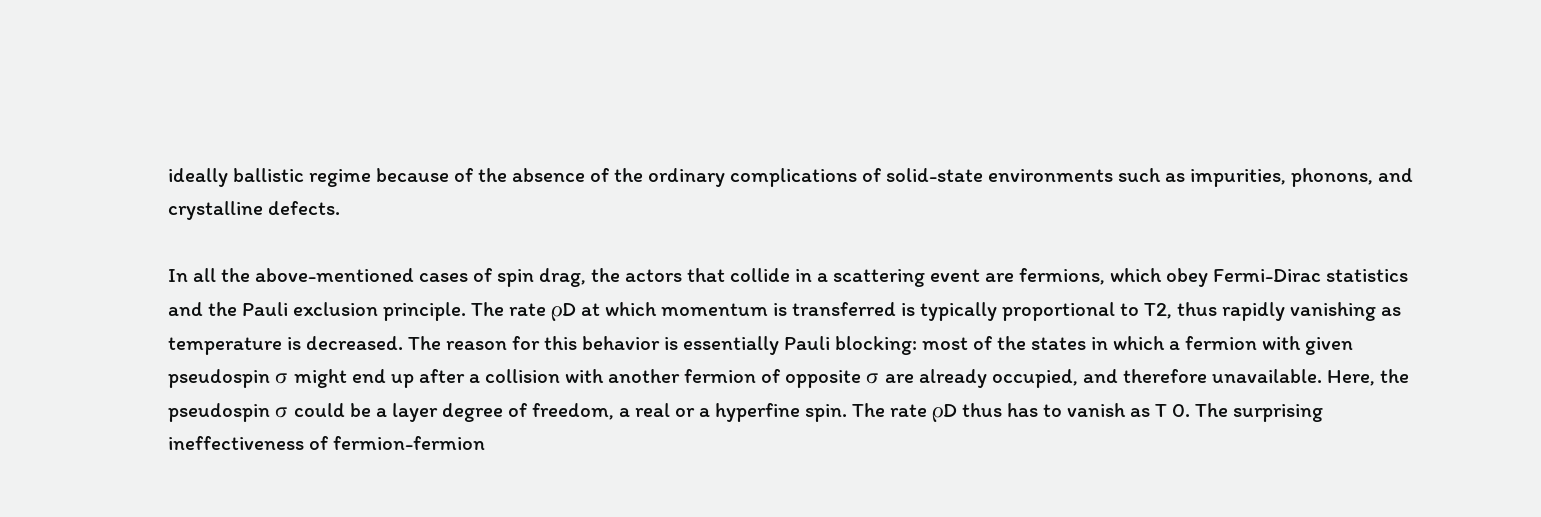ideally ballistic regime because of the absence of the ordinary complications of solid-state environments such as impurities, phonons, and crystalline defects.

In all the above-mentioned cases of spin drag, the actors that collide in a scattering event are fermions, which obey Fermi-Dirac statistics and the Pauli exclusion principle. The rate ρD at which momentum is transferred is typically proportional to T2, thus rapidly vanishing as temperature is decreased. The reason for this behavior is essentially Pauli blocking: most of the states in which a fermion with given pseudospin σ might end up after a collision with another fermion of opposite σ are already occupied, and therefore unavailable. Here, the pseudospin σ could be a layer degree of freedom, a real or a hyperfine spin. The rate ρD thus has to vanish as T 0. The surprising ineffectiveness of fermion-fermion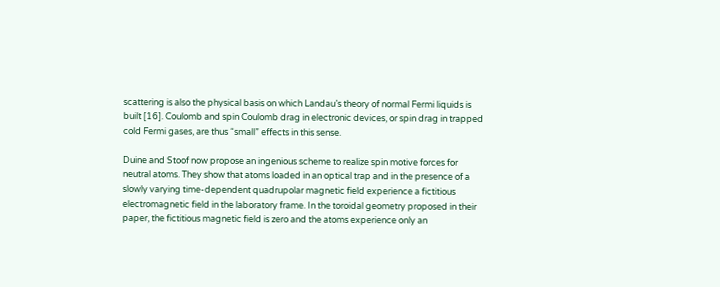scattering is also the physical basis on which Landau’s theory of normal Fermi liquids is built [16]. Coulomb and spin Coulomb drag in electronic devices, or spin drag in trapped cold Fermi gases, are thus “small” effects in this sense.

Duine and Stoof now propose an ingenious scheme to realize spin motive forces for neutral atoms. They show that atoms loaded in an optical trap and in the presence of a slowly varying time-dependent quadrupolar magnetic field experience a fictitious electromagnetic field in the laboratory frame. In the toroidal geometry proposed in their paper, the fictitious magnetic field is zero and the atoms experience only an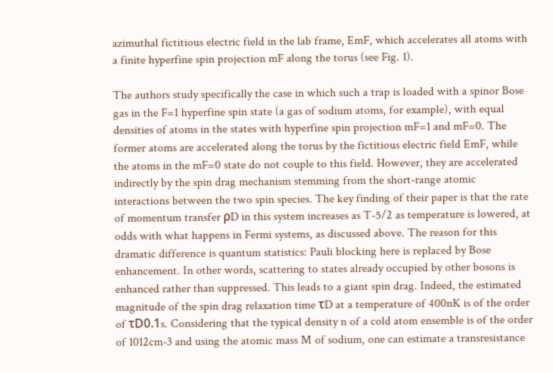azimuthal fictitious electric field in the lab frame, EmF, which accelerates all atoms with a finite hyperfine spin projection mF along the torus (see Fig. 1).

The authors study specifically the case in which such a trap is loaded with a spinor Bose gas in the F=1 hyperfine spin state (a gas of sodium atoms, for example), with equal densities of atoms in the states with hyperfine spin projection mF=1 and mF=0. The former atoms are accelerated along the torus by the fictitious electric field EmF, while the atoms in the mF=0 state do not couple to this field. However, they are accelerated indirectly by the spin drag mechanism stemming from the short-range atomic interactions between the two spin species. The key finding of their paper is that the rate of momentum transfer ρD in this system increases as T-5/2 as temperature is lowered, at odds with what happens in Fermi systems, as discussed above. The reason for this dramatic difference is quantum statistics: Pauli blocking here is replaced by Bose enhancement. In other words, scattering to states already occupied by other bosons is enhanced rather than suppressed. This leads to a giant spin drag. Indeed, the estimated magnitude of the spin drag relaxation time τD at a temperature of 400nK is of the order of τD0.1s. Considering that the typical density n of a cold atom ensemble is of the order of 1012cm-3 and using the atomic mass M of sodium, one can estimate a transresistance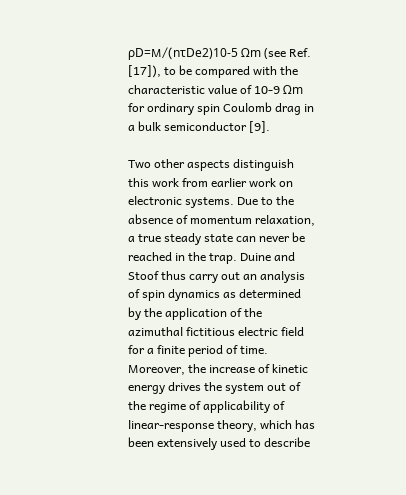ρD=M/(nτDe2)10-5 Ωm (see Ref. [17]), to be compared with the characteristic value of 10-9 Ωm for ordinary spin Coulomb drag in a bulk semiconductor [9].

Two other aspects distinguish this work from earlier work on electronic systems. Due to the absence of momentum relaxation, a true steady state can never be reached in the trap. Duine and Stoof thus carry out an analysis of spin dynamics as determined by the application of the azimuthal fictitious electric field for a finite period of time. Moreover, the increase of kinetic energy drives the system out of the regime of applicability of linear-response theory, which has been extensively used to describe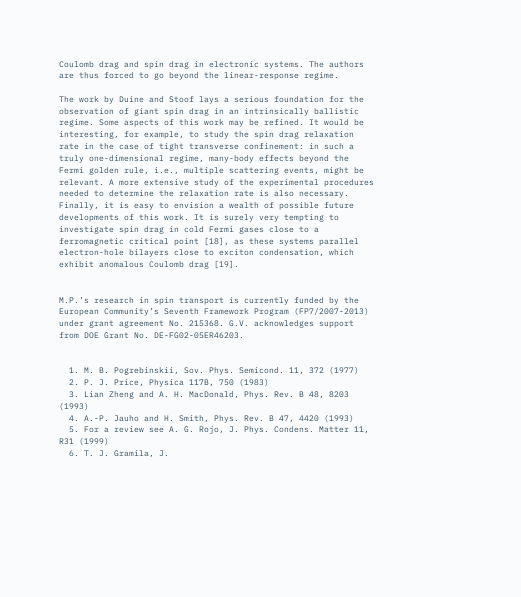Coulomb drag and spin drag in electronic systems. The authors are thus forced to go beyond the linear-response regime.

The work by Duine and Stoof lays a serious foundation for the observation of giant spin drag in an intrinsically ballistic regime. Some aspects of this work may be refined. It would be interesting, for example, to study the spin drag relaxation rate in the case of tight transverse confinement: in such a truly one-dimensional regime, many-body effects beyond the Fermi golden rule, i.e., multiple scattering events, might be relevant. A more extensive study of the experimental procedures needed to determine the relaxation rate is also necessary. Finally, it is easy to envision a wealth of possible future developments of this work. It is surely very tempting to investigate spin drag in cold Fermi gases close to a ferromagnetic critical point [18], as these systems parallel electron-hole bilayers close to exciton condensation, which exhibit anomalous Coulomb drag [19].


M.P.’s research in spin transport is currently funded by the European Community’s Seventh Framework Program (FP7/2007-2013) under grant agreement No. 215368. G.V. acknowledges support from DOE Grant No. DE-FG02-05ER46203.


  1. M. B. Pogrebinskii, Sov. Phys. Semicond. 11, 372 (1977)
  2. P. J. Price, Physica 117B, 750 (1983)
  3. Lian Zheng and A. H. MacDonald, Phys. Rev. B 48, 8203 (1993)
  4. A.-P. Jauho and H. Smith, Phys. Rev. B 47, 4420 (1993)
  5. For a review see A. G. Rojo, J. Phys. Condens. Matter 11, R31 (1999)
  6. T. J. Gramila, J.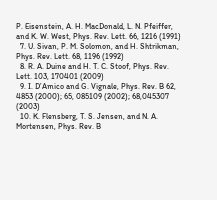P. Eisenstein, A. H. MacDonald, L. N. Pfeiffer, and K. W. West, Phys. Rev. Lett. 66, 1216 (1991)
  7. U. Sivan, P. M. Solomon, and H. Shtrikman, Phys. Rev. Lett. 68, 1196 (1992)
  8. R. A. Duine and H. T. C. Stoof, Phys. Rev. Lett. 103, 170401 (2009)
  9. I. D’Amico and G. Vignale, Phys. Rev. B 62, 4853 (2000); 65, 085109 (2002); 68,045307 (2003)
  10. K. Flensberg, T. S. Jensen, and N. A. Mortensen, Phys. Rev. B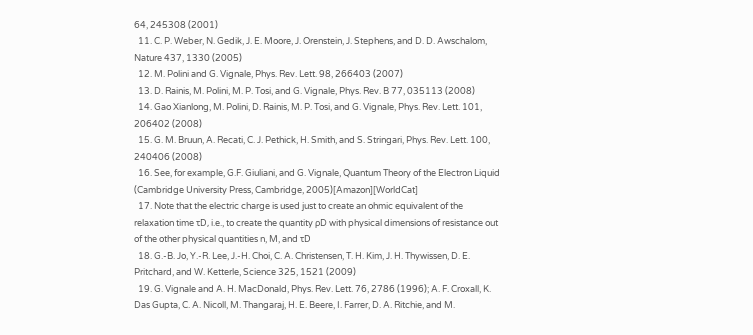64, 245308 (2001)
  11. C. P. Weber, N. Gedik, J. E. Moore, J. Orenstein, J. Stephens, and D. D. Awschalom, Nature 437, 1330 (2005)
  12. M. Polini and G. Vignale, Phys. Rev. Lett. 98, 266403 (2007)
  13. D. Rainis, M. Polini, M. P. Tosi, and G. Vignale, Phys. Rev. B 77, 035113 (2008)
  14. Gao Xianlong, M. Polini, D. Rainis, M. P. Tosi, and G. Vignale, Phys. Rev. Lett. 101, 206402 (2008)
  15. G. M. Bruun, A. Recati, C. J. Pethick, H. Smith, and S. Stringari, Phys. Rev. Lett. 100, 240406 (2008)
  16. See, for example, G.F. Giuliani, and G. Vignale, Quantum Theory of the Electron Liquid (Cambridge University Press, Cambridge, 2005)[Amazon][WorldCat]
  17. Note that the electric charge is used just to create an ohmic equivalent of the relaxation time τD, i.e., to create the quantity ρD with physical dimensions of resistance out of the other physical quantities n, M, and τD
  18. G.-B. Jo, Y.-R. Lee, J.-H. Choi, C. A. Christensen, T. H. Kim, J. H. Thywissen, D. E. Pritchard, and W. Ketterle, Science 325, 1521 (2009)
  19. G. Vignale and A. H. MacDonald, Phys. Rev. Lett. 76, 2786 (1996); A. F. Croxall, K. Das Gupta, C. A. Nicoll, M. Thangaraj, H. E. Beere, I. Farrer, D. A. Ritchie, and M.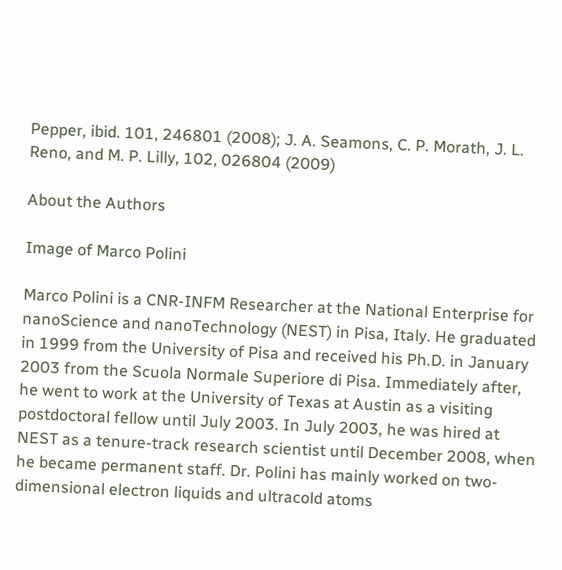Pepper, ibid. 101, 246801 (2008); J. A. Seamons, C. P. Morath, J. L. Reno, and M. P. Lilly, 102, 026804 (2009)

About the Authors

Image of Marco Polini

Marco Polini is a CNR-INFM Researcher at the National Enterprise for nanoScience and nanoTechnology (NEST) in Pisa, Italy. He graduated in 1999 from the University of Pisa and received his Ph.D. in January 2003 from the Scuola Normale Superiore di Pisa. Immediately after, he went to work at the University of Texas at Austin as a visiting postdoctoral fellow until July 2003. In July 2003, he was hired at NEST as a tenure-track research scientist until December 2008, when he became permanent staff. Dr. Polini has mainly worked on two-dimensional electron liquids and ultracold atoms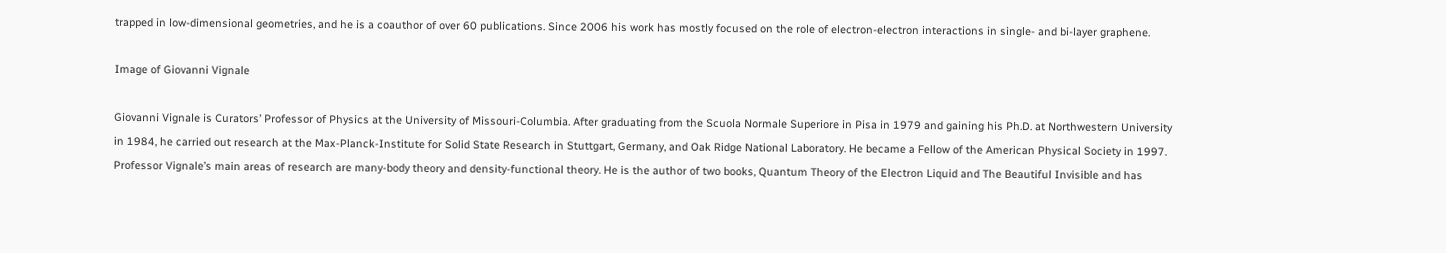trapped in low-dimensional geometries, and he is a coauthor of over 60 publications. Since 2006 his work has mostly focused on the role of electron-electron interactions in single- and bi-layer graphene.

Image of Giovanni Vignale

Giovanni Vignale is Curators’ Professor of Physics at the University of Missouri-Columbia. After graduating from the Scuola Normale Superiore in Pisa in 1979 and gaining his Ph.D. at Northwestern University in 1984, he carried out research at the Max-Planck-Institute for Solid State Research in Stuttgart, Germany, and Oak Ridge National Laboratory. He became a Fellow of the American Physical Society in 1997. Professor Vignale’s main areas of research are many-body theory and density-functional theory. He is the author of two books, Quantum Theory of the Electron Liquid and The Beautiful Invisible and has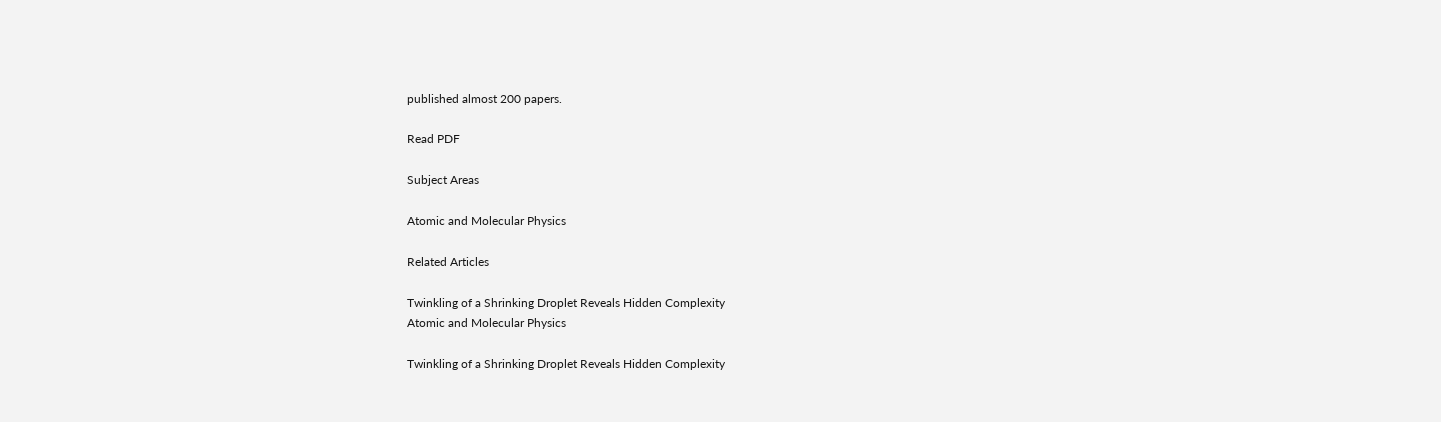published almost 200 papers.

Read PDF

Subject Areas

Atomic and Molecular Physics

Related Articles

Twinkling of a Shrinking Droplet Reveals Hidden Complexity
Atomic and Molecular Physics

Twinkling of a Shrinking Droplet Reveals Hidden Complexity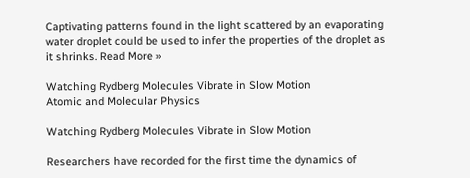Captivating patterns found in the light scattered by an evaporating water droplet could be used to infer the properties of the droplet as it shrinks. Read More »

Watching Rydberg Molecules Vibrate in Slow Motion
Atomic and Molecular Physics

Watching Rydberg Molecules Vibrate in Slow Motion

Researchers have recorded for the first time the dynamics of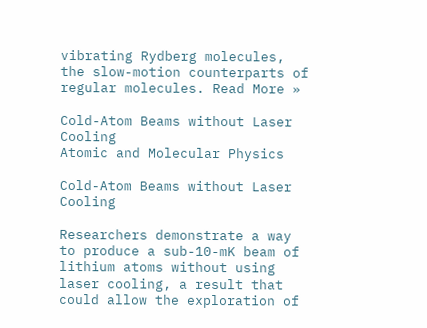vibrating Rydberg molecules, the slow-motion counterparts of regular molecules. Read More »

Cold-Atom Beams without Laser Cooling
Atomic and Molecular Physics

Cold-Atom Beams without Laser Cooling

Researchers demonstrate a way to produce a sub-10-mK beam of lithium atoms without using laser cooling, a result that could allow the exploration of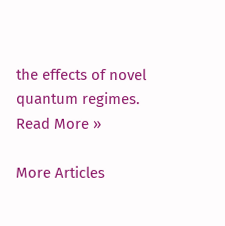the effects of novel quantum regimes. Read More »

More Articles